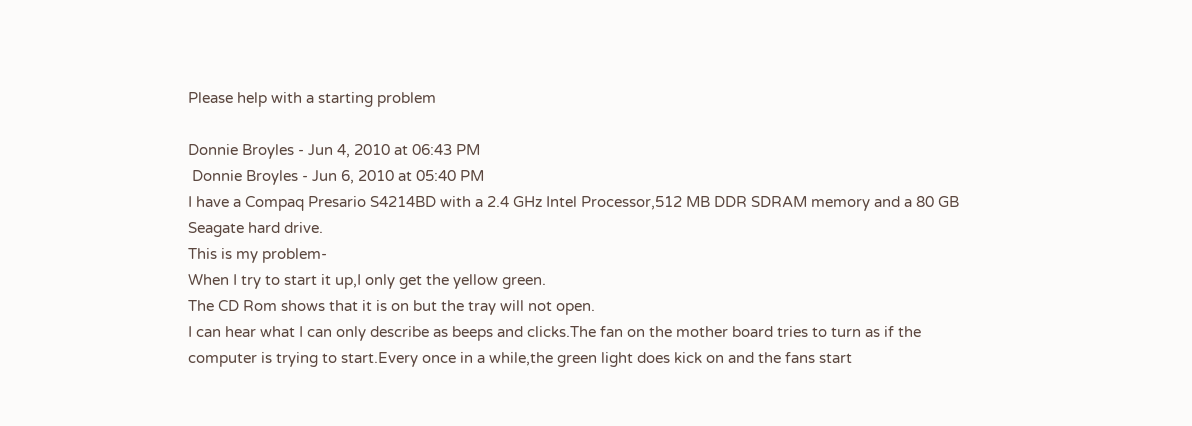Please help with a starting problem

Donnie Broyles - Jun 4, 2010 at 06:43 PM
 Donnie Broyles - Jun 6, 2010 at 05:40 PM
I have a Compaq Presario S4214BD with a 2.4 GHz Intel Processor,512 MB DDR SDRAM memory and a 80 GB Seagate hard drive.
This is my problem-
When I try to start it up,I only get the yellow green.
The CD Rom shows that it is on but the tray will not open.
I can hear what I can only describe as beeps and clicks.The fan on the mother board tries to turn as if the computer is trying to start.Every once in a while,the green light does kick on and the fans start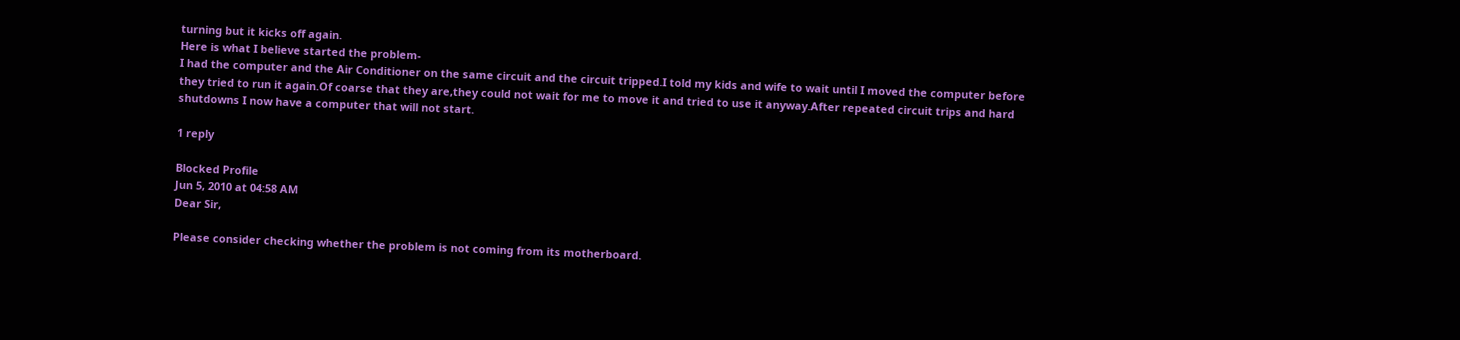turning but it kicks off again.
Here is what I believe started the problem-
I had the computer and the Air Conditioner on the same circuit and the circuit tripped.I told my kids and wife to wait until I moved the computer before they tried to run it again.Of coarse that they are,they could not wait for me to move it and tried to use it anyway.After repeated circuit trips and hard shutdowns I now have a computer that will not start.

1 reply

Blocked Profile
Jun 5, 2010 at 04:58 AM
Dear Sir,

Please consider checking whether the problem is not coming from its motherboard.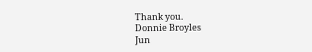Thank you.
Donnie Broyles
Jun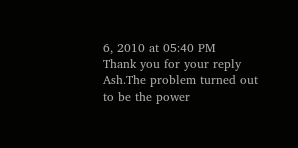6, 2010 at 05:40 PM
Thank you for your reply Ash.The problem turned out to be the power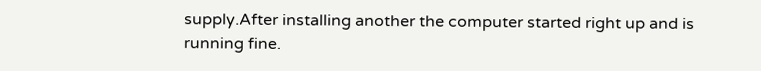supply.After installing another the computer started right up and is running fine.